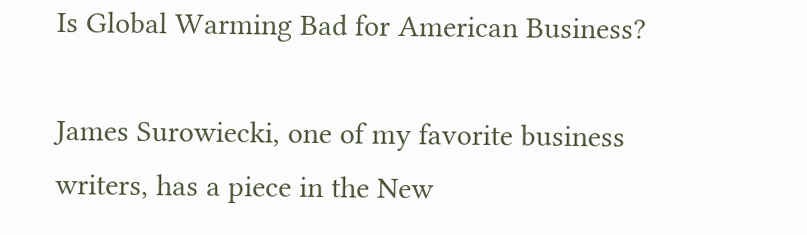Is Global Warming Bad for American Business?

James Surowiecki, one of my favorite business writers, has a piece in the New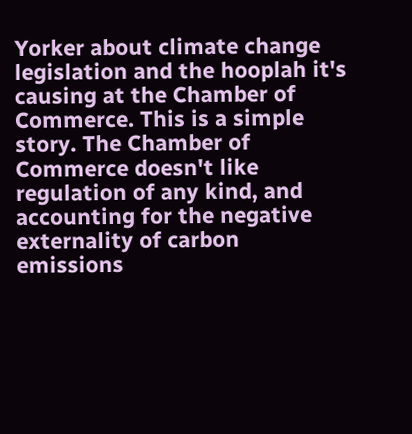Yorker about climate change legislation and the hooplah it's causing at the Chamber of Commerce. This is a simple story. The Chamber of Commerce doesn't like regulation of any kind, and accounting for the negative externality of carbon emissions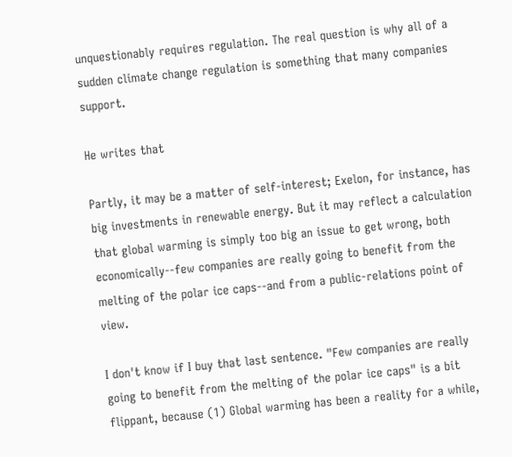unquestionably requires regulation. The real question is why all of a sudden climate change regulation is something that many companies support.

He writes that

Partly, it may be a matter of self-interest; Exelon, for instance, has big investments in renewable energy. But it may reflect a calculation that global warming is simply too big an issue to get wrong, both economically--few companies are really going to benefit from the melting of the polar ice caps--and from a public-relations point of view.

I don't know if I buy that last sentence. "Few companies are really going to benefit from the melting of the polar ice caps" is a bit flippant, because (1) Global warming has been a reality for a while,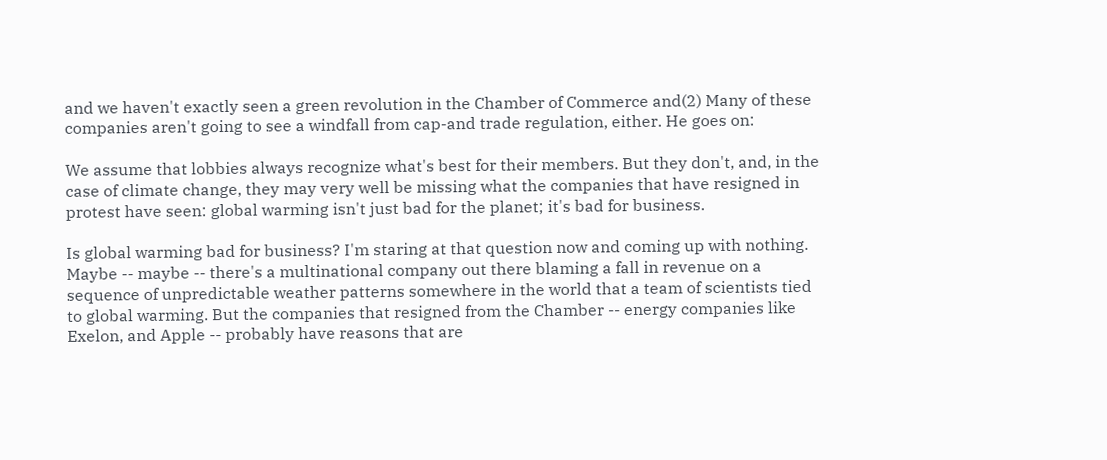and we haven't exactly seen a green revolution in the Chamber of Commerce and(2) Many of these companies aren't going to see a windfall from cap-and trade regulation, either. He goes on:

We assume that lobbies always recognize what's best for their members. But they don't, and, in the case of climate change, they may very well be missing what the companies that have resigned in protest have seen: global warming isn't just bad for the planet; it's bad for business.

Is global warming bad for business? I'm staring at that question now and coming up with nothing. Maybe -- maybe -- there's a multinational company out there blaming a fall in revenue on a sequence of unpredictable weather patterns somewhere in the world that a team of scientists tied to global warming. But the companies that resigned from the Chamber -- energy companies like Exelon, and Apple -- probably have reasons that are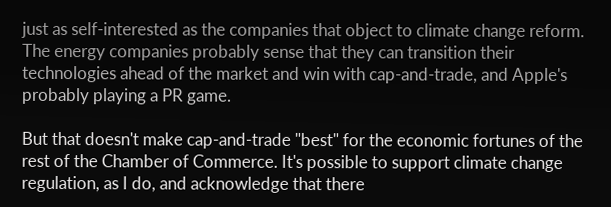just as self-interested as the companies that object to climate change reform. The energy companies probably sense that they can transition their technologies ahead of the market and win with cap-and-trade, and Apple's probably playing a PR game.

But that doesn't make cap-and-trade "best" for the economic fortunes of the rest of the Chamber of Commerce. It's possible to support climate change regulation, as I do, and acknowledge that there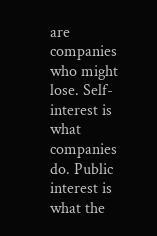are companies who might lose. Self-interest is what companies do. Public interest is what the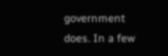government does. In a few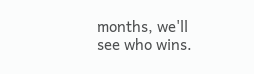months, we'll see who wins.